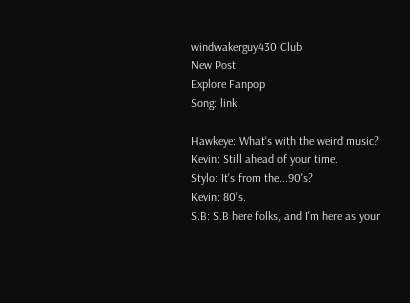windwakerguy430 Club
New Post
Explore Fanpop
Song: link

Hawkeye: What's with the weird music?
Kevin: Still ahead of your time.
Stylo: It's from the...90's?
Kevin: 80's.
S.B: S.B here folks, and I'm here as your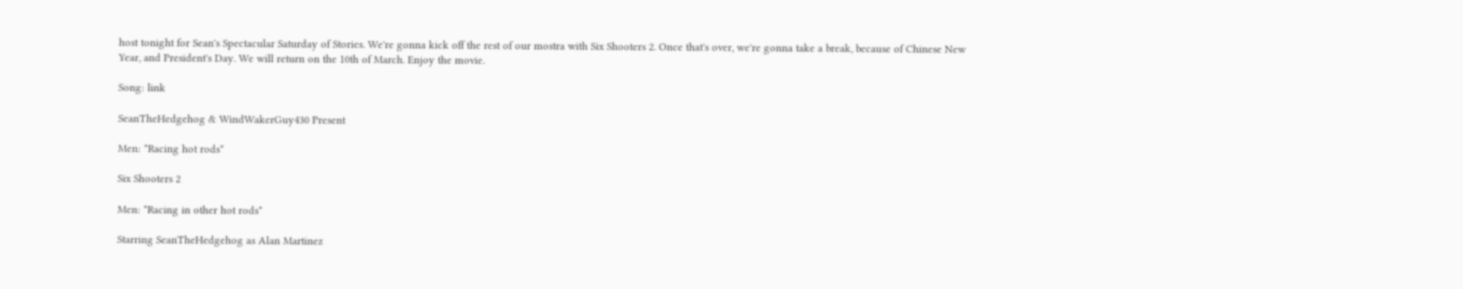host tonight for Sean's Spectacular Saturday of Stories. We're gonna kick off the rest of our mostra with Six Shooters 2. Once that's over, we're gonna take a break, because of Chinese New Year, and President's Day. We will return on the 10th of March. Enjoy the movie.

Song: link

SeanTheHedgehog & WindWakerGuy430 Present

Men: *Racing hot rods*

Six Shooters 2

Men: *Racing in other hot rods*

Starring SeanTheHedgehog as Alan Martinez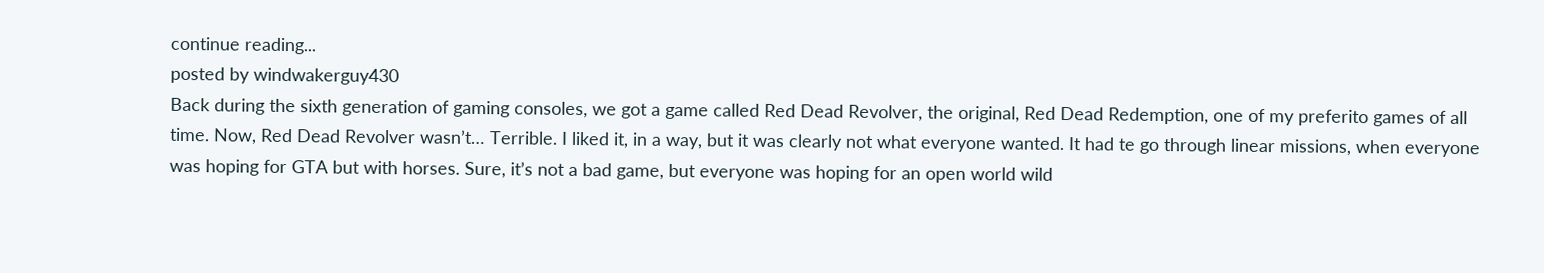continue reading...
posted by windwakerguy430
Back during the sixth generation of gaming consoles, we got a game called Red Dead Revolver, the original, Red Dead Redemption, one of my preferito games of all time. Now, Red Dead Revolver wasn’t… Terrible. I liked it, in a way, but it was clearly not what everyone wanted. It had te go through linear missions, when everyone was hoping for GTA but with horses. Sure, it’s not a bad game, but everyone was hoping for an open world wild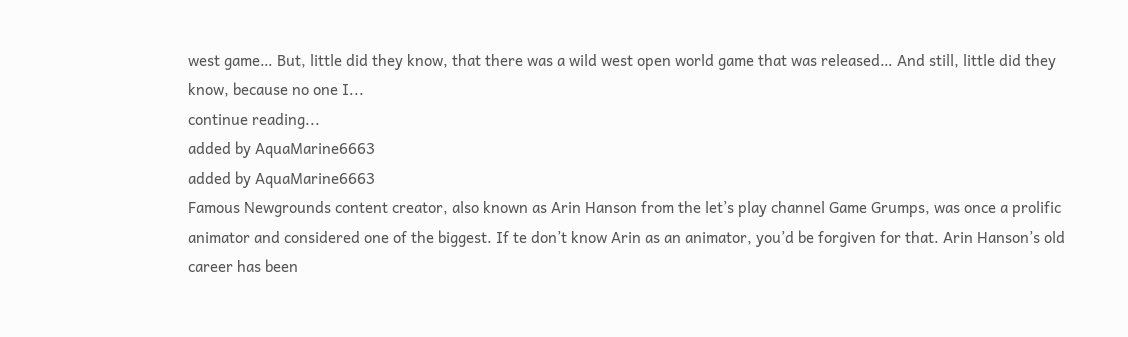west game… But, little did they know, that there was a wild west open world game that was released… And still, little did they know, because no one I...
continue reading...
added by AquaMarine6663
added by AquaMarine6663
Famous Newgrounds content creator, also known as Arin Hanson from the let’s play channel Game Grumps, was once a prolific animator and considered one of the biggest. If te don’t know Arin as an animator, you’d be forgiven for that. Arin Hanson’s old career has been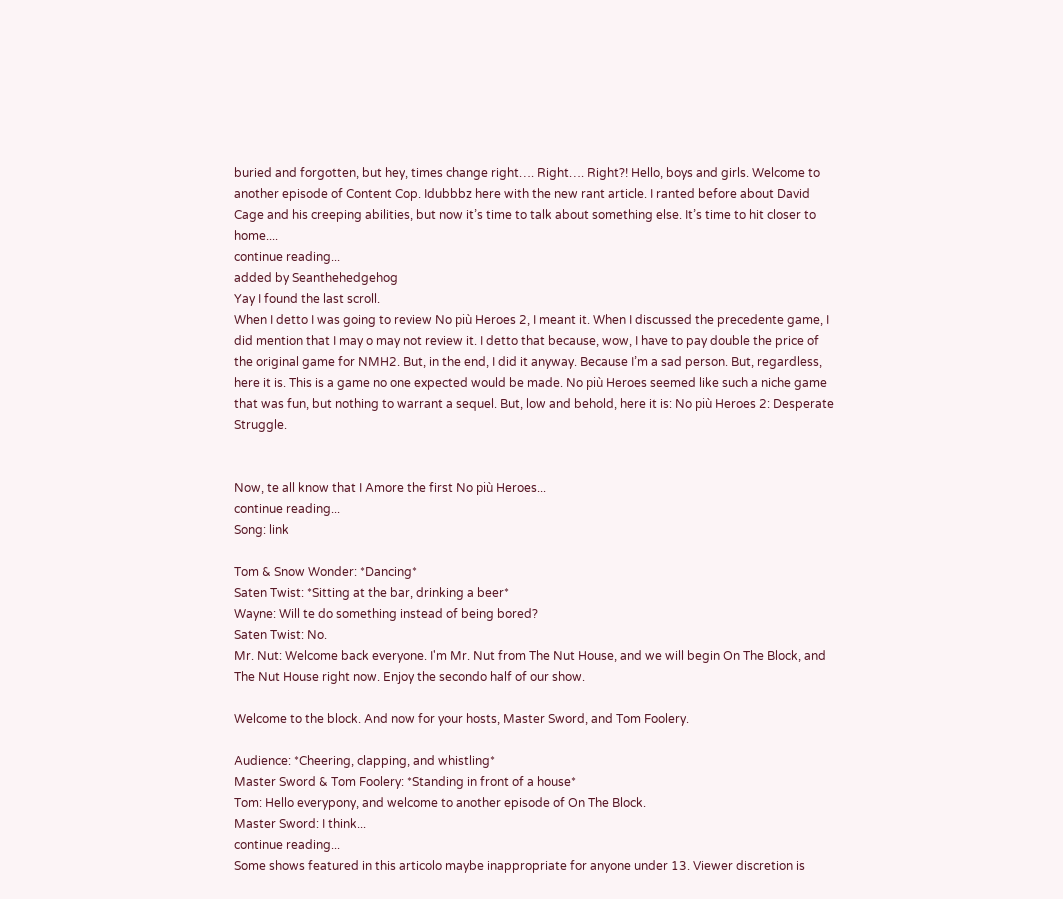buried and forgotten, but hey, times change right…. Right…. Right?! Hello, boys and girls. Welcome to another episode of Content Cop. Idubbbz here with the new rant article. I ranted before about David Cage and his creeping abilities, but now it’s time to talk about something else. It’s time to hit closer to home....
continue reading...
added by Seanthehedgehog
Yay I found the last scroll.
When I detto I was going to review No più Heroes 2, I meant it. When I discussed the precedente game, I did mention that I may o may not review it. I detto that because, wow, I have to pay double the price of the original game for NMH2. But, in the end, I did it anyway. Because I’m a sad person. But, regardless, here it is. This is a game no one expected would be made. No più Heroes seemed like such a niche game that was fun, but nothing to warrant a sequel. But, low and behold, here it is: No più Heroes 2: Desperate Struggle.


Now, te all know that I Amore the first No più Heroes...
continue reading...
Song: link

Tom & Snow Wonder: *Dancing*
Saten Twist: *Sitting at the bar, drinking a beer*
Wayne: Will te do something instead of being bored?
Saten Twist: No.
Mr. Nut: Welcome back everyone. I'm Mr. Nut from The Nut House, and we will begin On The Block, and The Nut House right now. Enjoy the secondo half of our show.

Welcome to the block. And now for your hosts, Master Sword, and Tom Foolery.

Audience: *Cheering, clapping, and whistling*
Master Sword & Tom Foolery: *Standing in front of a house*
Tom: Hello everypony, and welcome to another episode of On The Block.
Master Sword: I think...
continue reading...
Some shows featured in this articolo maybe inappropriate for anyone under 13. Viewer discretion is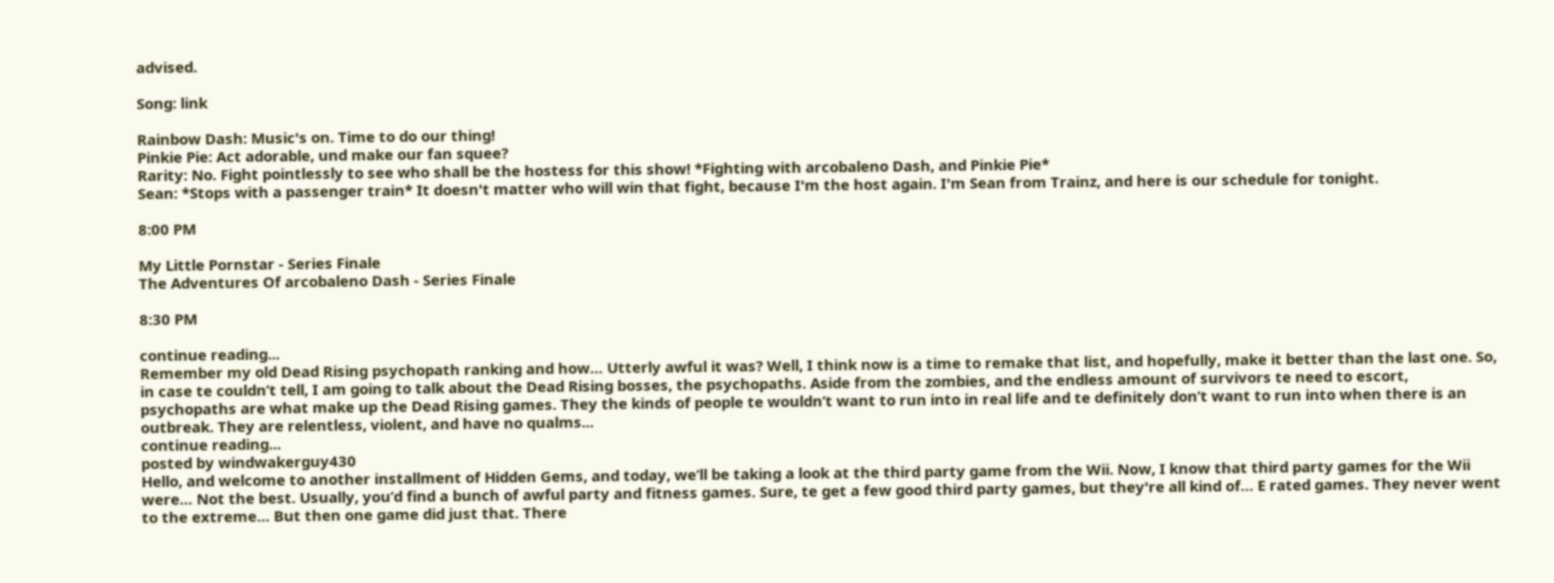advised.

Song: link

Rainbow Dash: Music's on. Time to do our thing!
Pinkie Pie: Act adorable, und make our fan squee?
Rarity: No. Fight pointlessly to see who shall be the hostess for this show! *Fighting with arcobaleno Dash, and Pinkie Pie*
Sean: *Stops with a passenger train* It doesn't matter who will win that fight, because I'm the host again. I'm Sean from Trainz, and here is our schedule for tonight.

8:00 PM

My Little Pornstar - Series Finale
The Adventures Of arcobaleno Dash - Series Finale

8:30 PM

continue reading...
Remember my old Dead Rising psychopath ranking and how… Utterly awful it was? Well, I think now is a time to remake that list, and hopefully, make it better than the last one. So, in case te couldn’t tell, I am going to talk about the Dead Rising bosses, the psychopaths. Aside from the zombies, and the endless amount of survivors te need to escort, psychopaths are what make up the Dead Rising games. They the kinds of people te wouldn’t want to run into in real life and te definitely don’t want to run into when there is an outbreak. They are relentless, violent, and have no qualms...
continue reading...
posted by windwakerguy430
Hello, and welcome to another installment of Hidden Gems, and today, we’ll be taking a look at the third party game from the Wii. Now, I know that third party games for the Wii were… Not the best. Usually, you’d find a bunch of awful party and fitness games. Sure, te get a few good third party games, but they're all kind of… E rated games. They never went to the extreme… But then one game did just that. There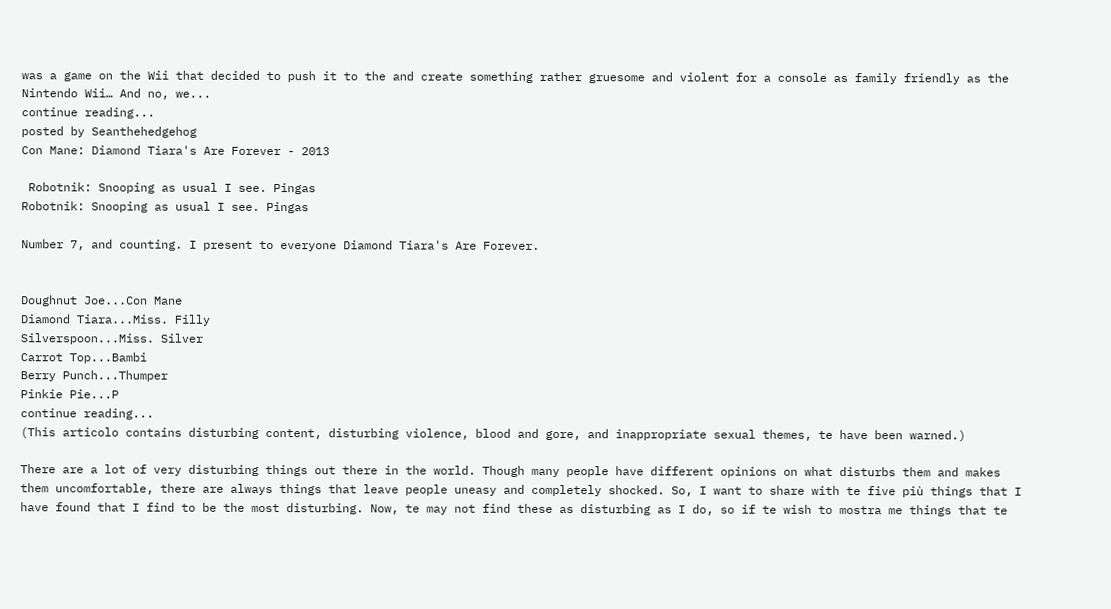was a game on the Wii that decided to push it to the and create something rather gruesome and violent for a console as family friendly as the Nintendo Wii… And no, we...
continue reading...
posted by Seanthehedgehog
Con Mane: Diamond Tiara's Are Forever - 2013

 Robotnik: Snooping as usual I see. Pingas
Robotnik: Snooping as usual I see. Pingas

Number 7, and counting. I present to everyone Diamond Tiara's Are Forever.


Doughnut Joe...Con Mane
Diamond Tiara...Miss. Filly
Silverspoon...Miss. Silver
Carrot Top...Bambi
Berry Punch...Thumper
Pinkie Pie...P
continue reading...
(This articolo contains disturbing content, disturbing violence, blood and gore, and inappropriate sexual themes, te have been warned.)

There are a lot of very disturbing things out there in the world. Though many people have different opinions on what disturbs them and makes them uncomfortable, there are always things that leave people uneasy and completely shocked. So, I want to share with te five più things that I have found that I find to be the most disturbing. Now, te may not find these as disturbing as I do, so if te wish to mostra me things that te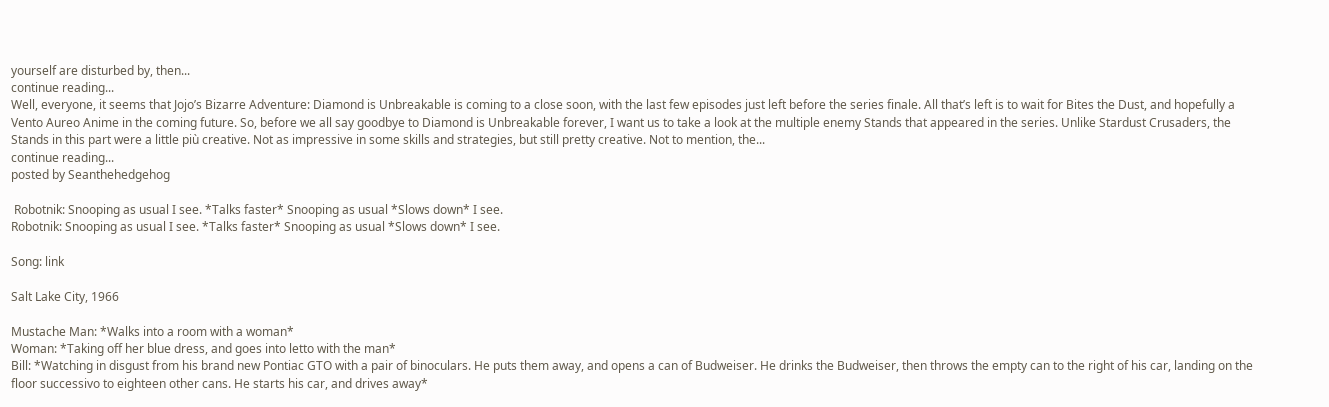yourself are disturbed by, then...
continue reading...
Well, everyone, it seems that Jojo’s Bizarre Adventure: Diamond is Unbreakable is coming to a close soon, with the last few episodes just left before the series finale. All that’s left is to wait for Bites the Dust, and hopefully a Vento Aureo Anime in the coming future. So, before we all say goodbye to Diamond is Unbreakable forever, I want us to take a look at the multiple enemy Stands that appeared in the series. Unlike Stardust Crusaders, the Stands in this part were a little più creative. Not as impressive in some skills and strategies, but still pretty creative. Not to mention, the...
continue reading...
posted by Seanthehedgehog

 Robotnik: Snooping as usual I see. *Talks faster* Snooping as usual *Slows down* I see.
Robotnik: Snooping as usual I see. *Talks faster* Snooping as usual *Slows down* I see.

Song: link

Salt Lake City, 1966

Mustache Man: *Walks into a room with a woman*
Woman: *Taking off her blue dress, and goes into letto with the man*
Bill: *Watching in disgust from his brand new Pontiac GTO with a pair of binoculars. He puts them away, and opens a can of Budweiser. He drinks the Budweiser, then throws the empty can to the right of his car, landing on the floor successivo to eighteen other cans. He starts his car, and drives away*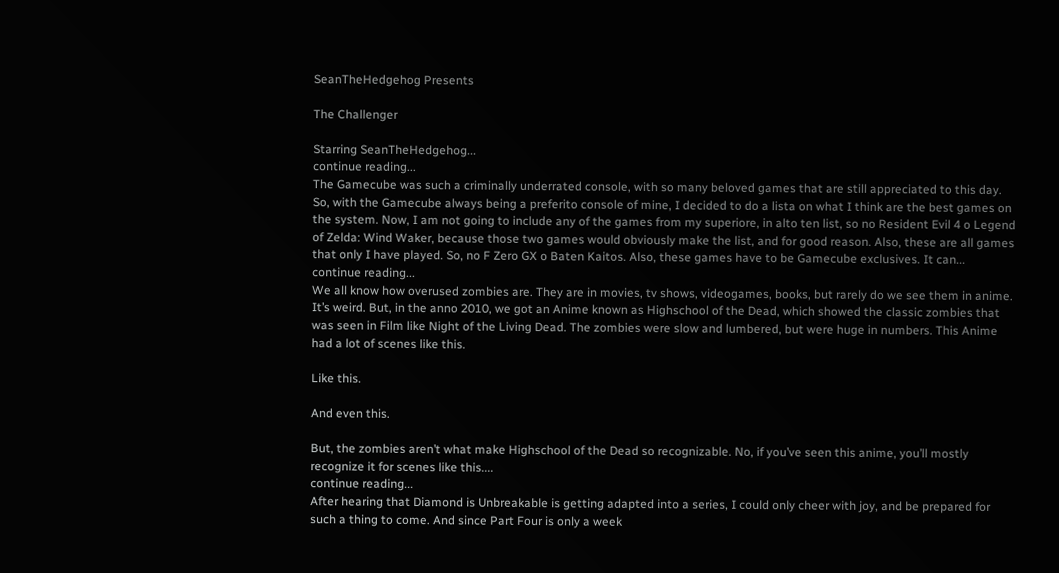SeanTheHedgehog Presents

The Challenger

Starring SeanTheHedgehog...
continue reading...
The Gamecube was such a criminally underrated console, with so many beloved games that are still appreciated to this day. So, with the Gamecube always being a preferito console of mine, I decided to do a lista on what I think are the best games on the system. Now, I am not going to include any of the games from my superiore, in alto ten list, so no Resident Evil 4 o Legend of Zelda: Wind Waker, because those two games would obviously make the list, and for good reason. Also, these are all games that only I have played. So, no F Zero GX o Baten Kaitos. Also, these games have to be Gamecube exclusives. It can...
continue reading...
We all know how overused zombies are. They are in movies, tv shows, videogames, books, but rarely do we see them in anime. It’s weird. But, in the anno 2010, we got an Anime known as Highschool of the Dead, which showed the classic zombies that was seen in Film like Night of the Living Dead. The zombies were slow and lumbered, but were huge in numbers. This Anime had a lot of scenes like this.

Like this.

And even this.

But, the zombies aren’t what make Highschool of the Dead so recognizable. No, if you’ve seen this anime, you’ll mostly recognize it for scenes like this....
continue reading...
After hearing that Diamond is Unbreakable is getting adapted into a series, I could only cheer with joy, and be prepared for such a thing to come. And since Part Four is only a week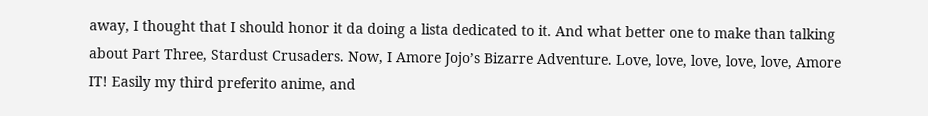away, I thought that I should honor it da doing a lista dedicated to it. And what better one to make than talking about Part Three, Stardust Crusaders. Now, I Amore Jojo’s Bizarre Adventure. Love, love, love, love, love, Amore IT! Easily my third preferito anime, and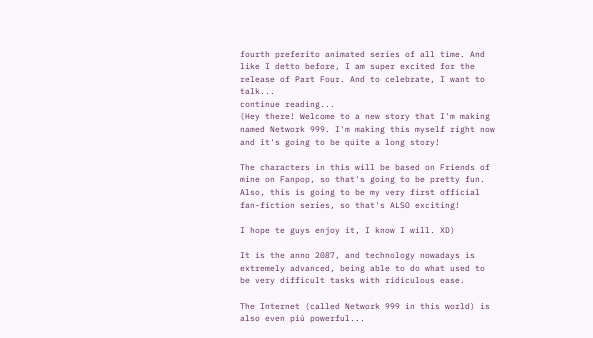fourth preferito animated series of all time. And like I detto before, I am super excited for the release of Part Four. And to celebrate, I want to talk...
continue reading...
(Hey there! Welcome to a new story that I'm making named Network 999. I'm making this myself right now and it's going to be quite a long story!

The characters in this will be based on Friends of mine on Fanpop, so that's going to be pretty fun. Also, this is going to be my very first official fan-fiction series, so that's ALSO exciting!

I hope te guys enjoy it, I know I will. XD)

It is the anno 2087, and technology nowadays is extremely advanced, being able to do what used to be very difficult tasks with ridiculous ease.

The Internet (called Network 999 in this world) is also even più powerful...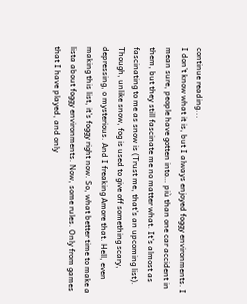continue reading...
I don’t know what it is, but I always enjoyed foggy environments. I mean sure, people have gotten into… più than one car accident in them, but they still fascinate me no matter what. It’s almost as fascinating to me as snow is (Trust me, that’s an upcoming list). Though, unlike snow, fog is used to give off something scary, depressing, o mysterious. And I freaking Amore that. Hell, even making this list, it’s foggy right now. So, what better time to make a lista about foggy environments. Now, some rules. Only from games that I have played, and only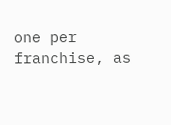one per franchise, as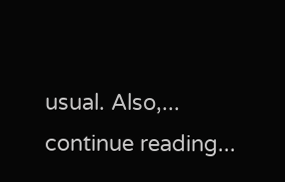usual. Also,...
continue reading...